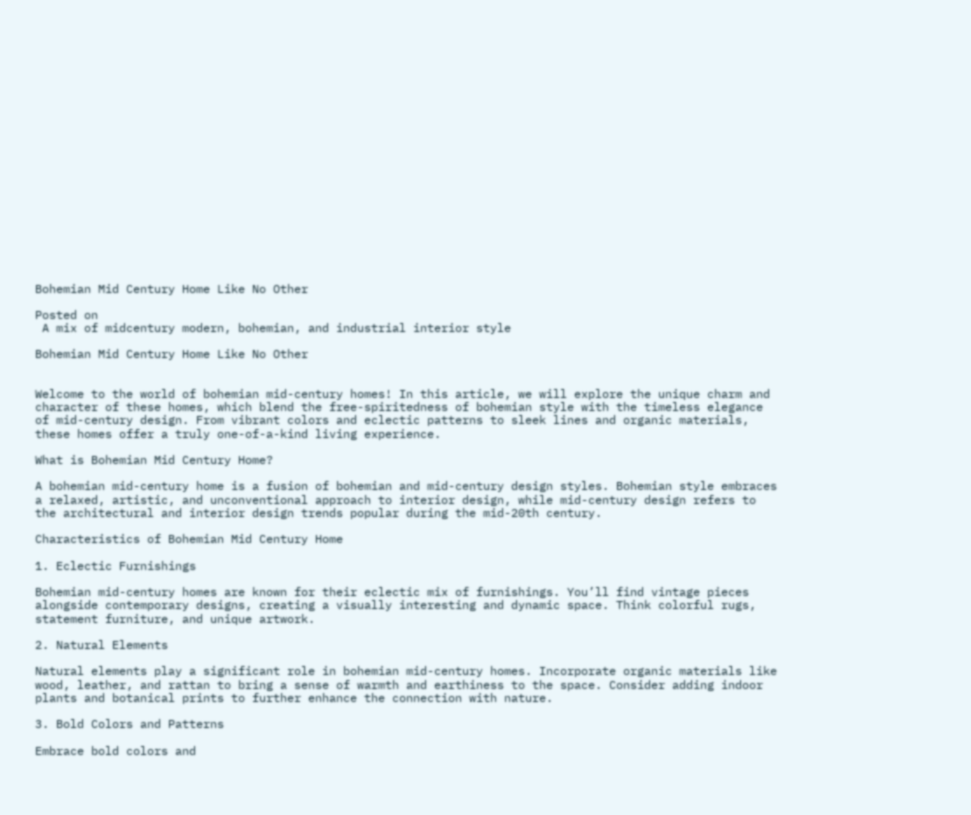Bohemian Mid Century Home Like No Other

Posted on
 A mix of midcentury modern, bohemian, and industrial interior style

Bohemian Mid Century Home Like No Other


Welcome to the world of bohemian mid-century homes! In this article, we will explore the unique charm and character of these homes, which blend the free-spiritedness of bohemian style with the timeless elegance of mid-century design. From vibrant colors and eclectic patterns to sleek lines and organic materials, these homes offer a truly one-of-a-kind living experience.

What is Bohemian Mid Century Home?

A bohemian mid-century home is a fusion of bohemian and mid-century design styles. Bohemian style embraces a relaxed, artistic, and unconventional approach to interior design, while mid-century design refers to the architectural and interior design trends popular during the mid-20th century.

Characteristics of Bohemian Mid Century Home

1. Eclectic Furnishings

Bohemian mid-century homes are known for their eclectic mix of furnishings. You’ll find vintage pieces alongside contemporary designs, creating a visually interesting and dynamic space. Think colorful rugs, statement furniture, and unique artwork.

2. Natural Elements

Natural elements play a significant role in bohemian mid-century homes. Incorporate organic materials like wood, leather, and rattan to bring a sense of warmth and earthiness to the space. Consider adding indoor plants and botanical prints to further enhance the connection with nature.

3. Bold Colors and Patterns

Embrace bold colors and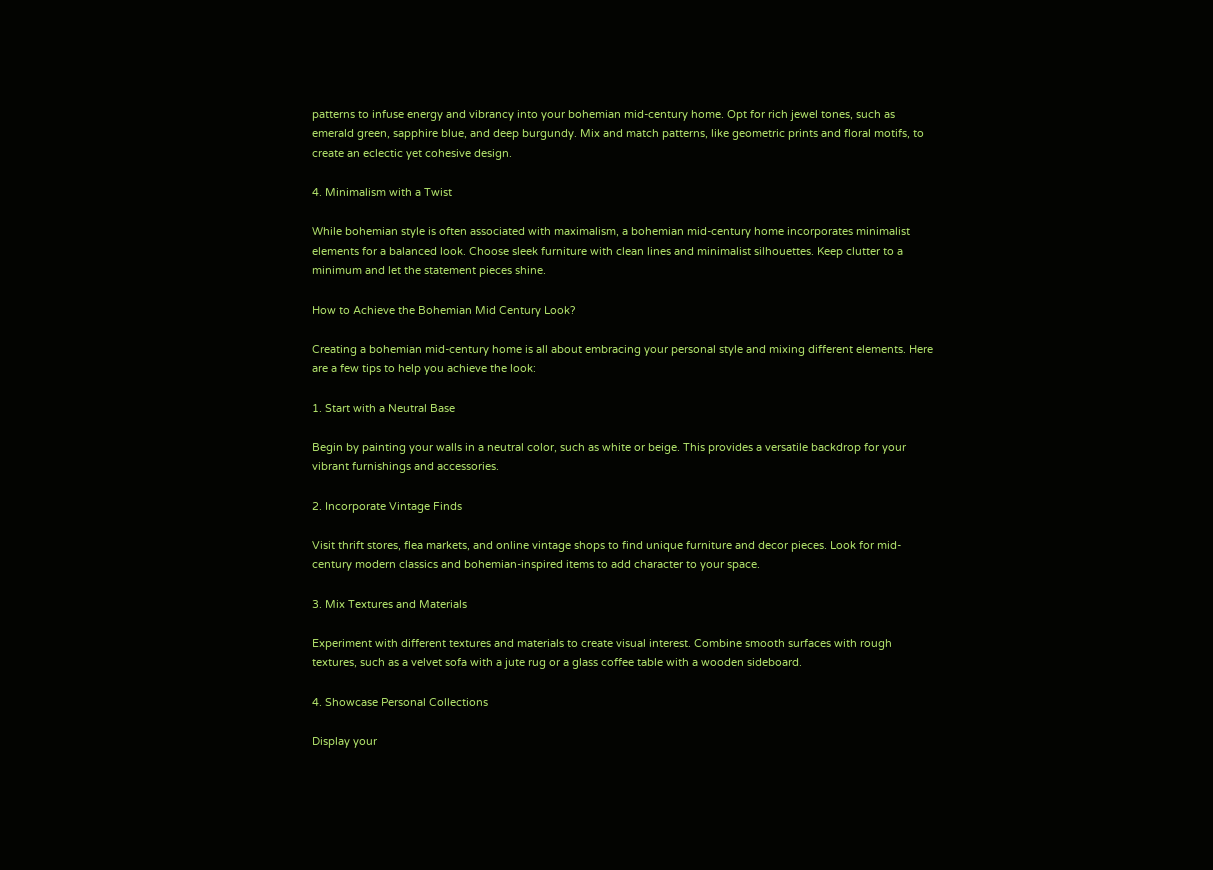patterns to infuse energy and vibrancy into your bohemian mid-century home. Opt for rich jewel tones, such as emerald green, sapphire blue, and deep burgundy. Mix and match patterns, like geometric prints and floral motifs, to create an eclectic yet cohesive design.

4. Minimalism with a Twist

While bohemian style is often associated with maximalism, a bohemian mid-century home incorporates minimalist elements for a balanced look. Choose sleek furniture with clean lines and minimalist silhouettes. Keep clutter to a minimum and let the statement pieces shine.

How to Achieve the Bohemian Mid Century Look?

Creating a bohemian mid-century home is all about embracing your personal style and mixing different elements. Here are a few tips to help you achieve the look:

1. Start with a Neutral Base

Begin by painting your walls in a neutral color, such as white or beige. This provides a versatile backdrop for your vibrant furnishings and accessories.

2. Incorporate Vintage Finds

Visit thrift stores, flea markets, and online vintage shops to find unique furniture and decor pieces. Look for mid-century modern classics and bohemian-inspired items to add character to your space.

3. Mix Textures and Materials

Experiment with different textures and materials to create visual interest. Combine smooth surfaces with rough textures, such as a velvet sofa with a jute rug or a glass coffee table with a wooden sideboard.

4. Showcase Personal Collections

Display your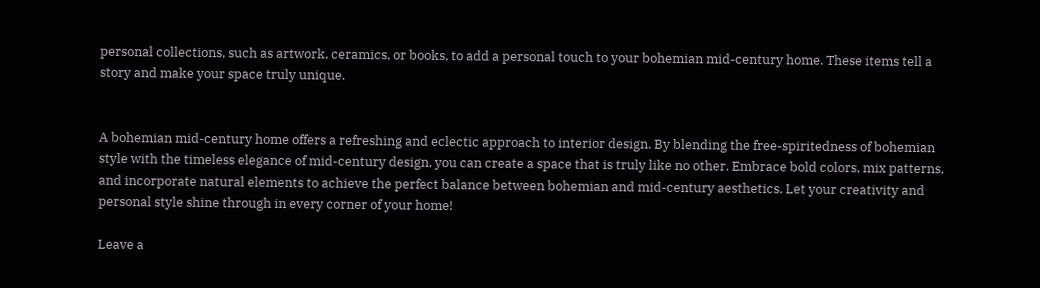personal collections, such as artwork, ceramics, or books, to add a personal touch to your bohemian mid-century home. These items tell a story and make your space truly unique.


A bohemian mid-century home offers a refreshing and eclectic approach to interior design. By blending the free-spiritedness of bohemian style with the timeless elegance of mid-century design, you can create a space that is truly like no other. Embrace bold colors, mix patterns, and incorporate natural elements to achieve the perfect balance between bohemian and mid-century aesthetics. Let your creativity and personal style shine through in every corner of your home!

Leave a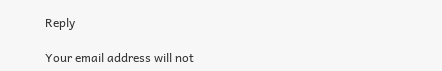Reply

Your email address will not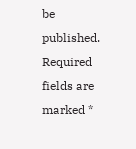be published. Required fields are marked *